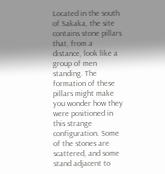Located in the south of Sakaka, the site contains stone pillars that, from a distance, look like a group of men standing. The formation of these pillars might make you wonder how they were positioned in this strange configuration. Some of the stones are scattered, and some stand adjacent to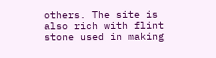others. The site is also rich with flint stone used in making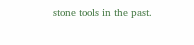stone tools in the past.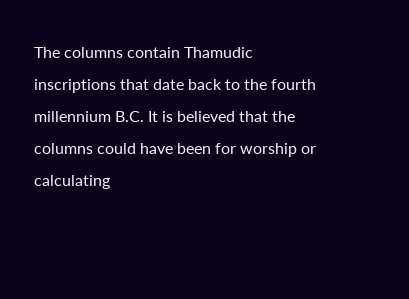The columns contain Thamudic inscriptions that date back to the fourth millennium B.C. It is believed that the columns could have been for worship or calculating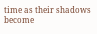time as their shadows become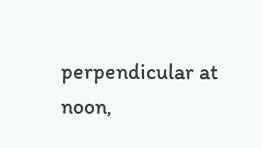perpendicular at noon,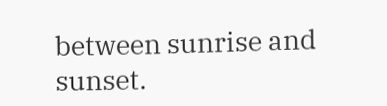between sunrise and sunset.